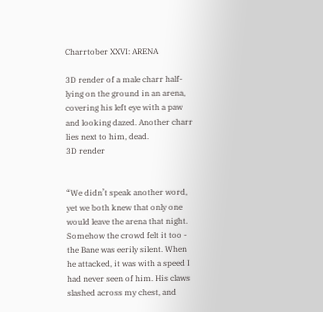Charrtober XXVI: ARENA

3D render of a male charr half-lying on the ground in an arena, covering his left eye with a paw and looking dazed. Another charr lies next to him, dead.
3D render


“We didn’t speak another word, yet we both knew that only one would leave the arena that night. Somehow the crowd felt it too - the Bane was eerily silent. When he attacked, it was with a speed I had never seen of him. His claws slashed across my chest, and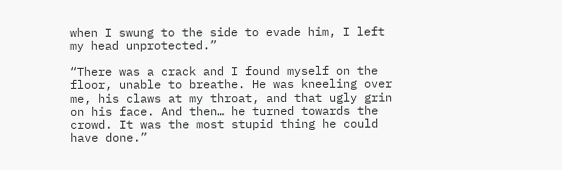when I swung to the side to evade him, I left my head unprotected.”

“There was a crack and I found myself on the floor, unable to breathe. He was kneeling over me, his claws at my throat, and that ugly grin on his face. And then… he turned towards the crowd. It was the most stupid thing he could have done.”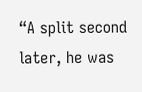“A split second later, he was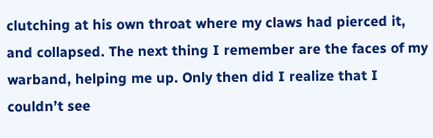clutching at his own throat where my claws had pierced it, and collapsed. The next thing I remember are the faces of my warband, helping me up. Only then did I realize that I couldn’t see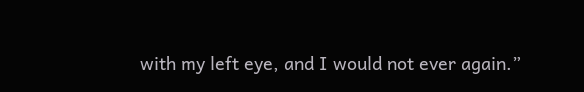with my left eye, and I would not ever again.”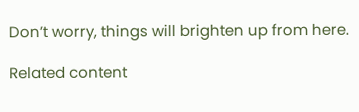Don’t worry, things will brighten up from here.

Related content